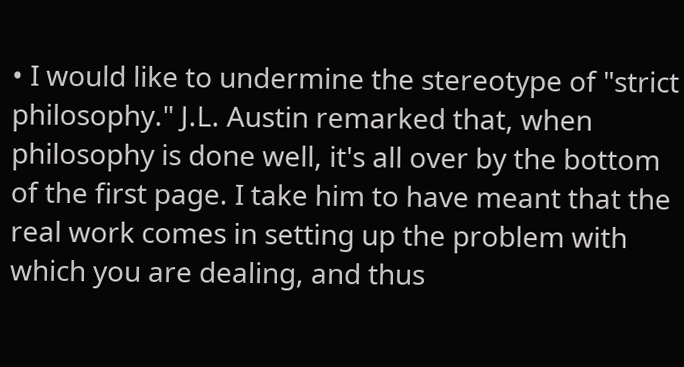• I would like to undermine the stereotype of "strict philosophy." J.L. Austin remarked that, when philosophy is done well, it's all over by the bottom of the first page. I take him to have meant that the real work comes in setting up the problem with which you are dealing, and thus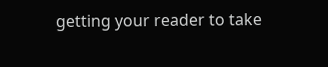getting your reader to take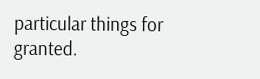particular things for granted.